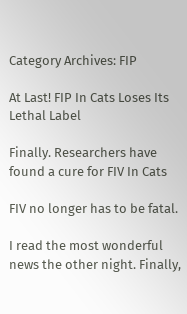Category Archives: FIP

At Last! FIP In Cats Loses Its Lethal Label

Finally. Researchers have found a cure for FIV In Cats

FIV no longer has to be fatal.

I read the most wonderful news the other night. Finally,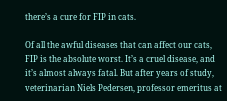there’s a cure for FIP in cats.

Of all the awful diseases that can affect our cats, FIP is the absolute worst. It’s a cruel disease, and it’s almost always fatal. But after years of study, veterinarian Niels Pedersen, professor emeritus at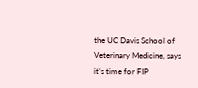the UC Davis School of Veterinary Medicine, says it’s time for FIP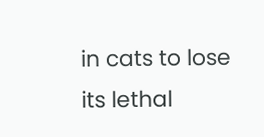in cats to lose its lethal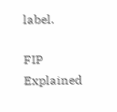label.

FIP Explained